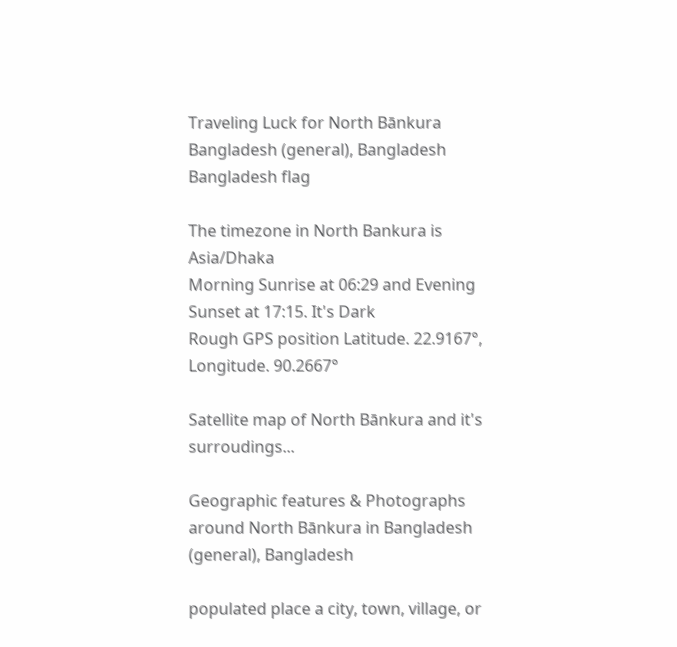Traveling Luck for North Bānkura Bangladesh (general), Bangladesh Bangladesh flag

The timezone in North Bankura is Asia/Dhaka
Morning Sunrise at 06:29 and Evening Sunset at 17:15. It's Dark
Rough GPS position Latitude. 22.9167°, Longitude. 90.2667°

Satellite map of North Bānkura and it's surroudings...

Geographic features & Photographs around North Bānkura in Bangladesh (general), Bangladesh

populated place a city, town, village, or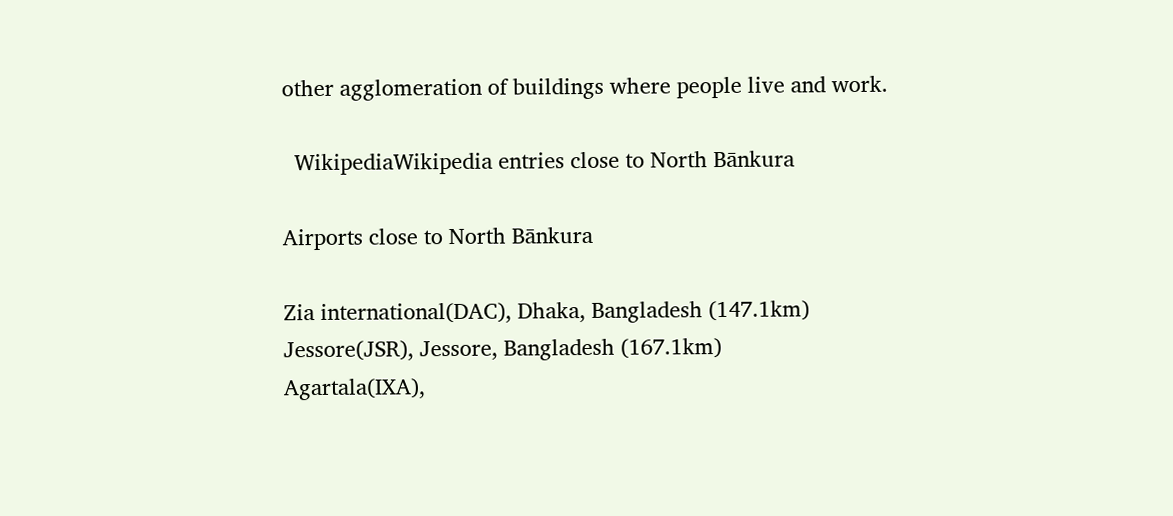other agglomeration of buildings where people live and work.

  WikipediaWikipedia entries close to North Bānkura

Airports close to North Bānkura

Zia international(DAC), Dhaka, Bangladesh (147.1km)
Jessore(JSR), Jessore, Bangladesh (167.1km)
Agartala(IXA),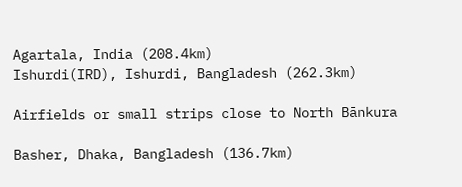Agartala, India (208.4km)
Ishurdi(IRD), Ishurdi, Bangladesh (262.3km)

Airfields or small strips close to North Bānkura

Basher, Dhaka, Bangladesh (136.7km)